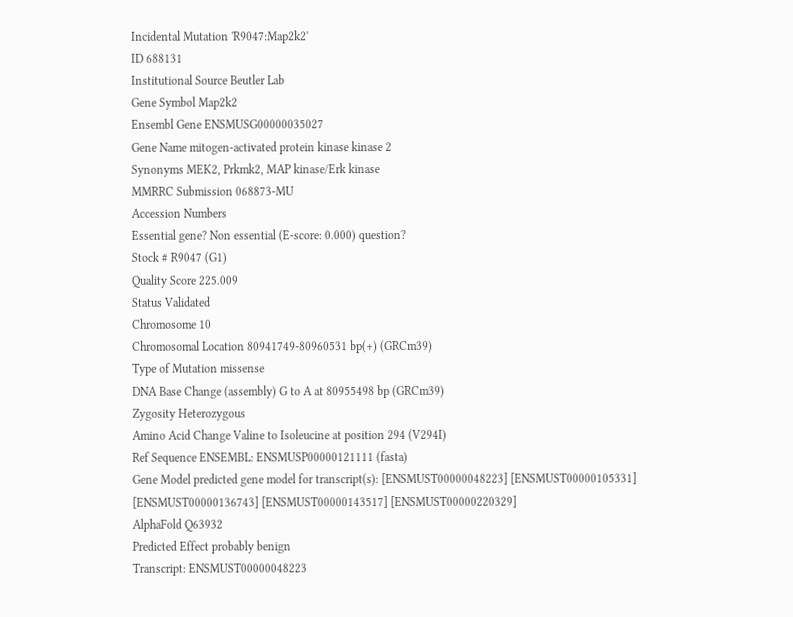Incidental Mutation 'R9047:Map2k2'
ID 688131
Institutional Source Beutler Lab
Gene Symbol Map2k2
Ensembl Gene ENSMUSG00000035027
Gene Name mitogen-activated protein kinase kinase 2
Synonyms MEK2, Prkmk2, MAP kinase/Erk kinase
MMRRC Submission 068873-MU
Accession Numbers
Essential gene? Non essential (E-score: 0.000) question?
Stock # R9047 (G1)
Quality Score 225.009
Status Validated
Chromosome 10
Chromosomal Location 80941749-80960531 bp(+) (GRCm39)
Type of Mutation missense
DNA Base Change (assembly) G to A at 80955498 bp (GRCm39)
Zygosity Heterozygous
Amino Acid Change Valine to Isoleucine at position 294 (V294I)
Ref Sequence ENSEMBL: ENSMUSP00000121111 (fasta)
Gene Model predicted gene model for transcript(s): [ENSMUST00000048223] [ENSMUST00000105331] [ENSMUST00000136743] [ENSMUST00000143517] [ENSMUST00000220329]
AlphaFold Q63932
Predicted Effect probably benign
Transcript: ENSMUST00000048223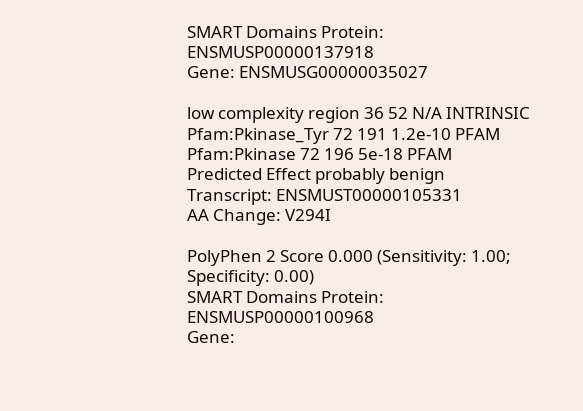SMART Domains Protein: ENSMUSP00000137918
Gene: ENSMUSG00000035027

low complexity region 36 52 N/A INTRINSIC
Pfam:Pkinase_Tyr 72 191 1.2e-10 PFAM
Pfam:Pkinase 72 196 5e-18 PFAM
Predicted Effect probably benign
Transcript: ENSMUST00000105331
AA Change: V294I

PolyPhen 2 Score 0.000 (Sensitivity: 1.00; Specificity: 0.00)
SMART Domains Protein: ENSMUSP00000100968
Gene: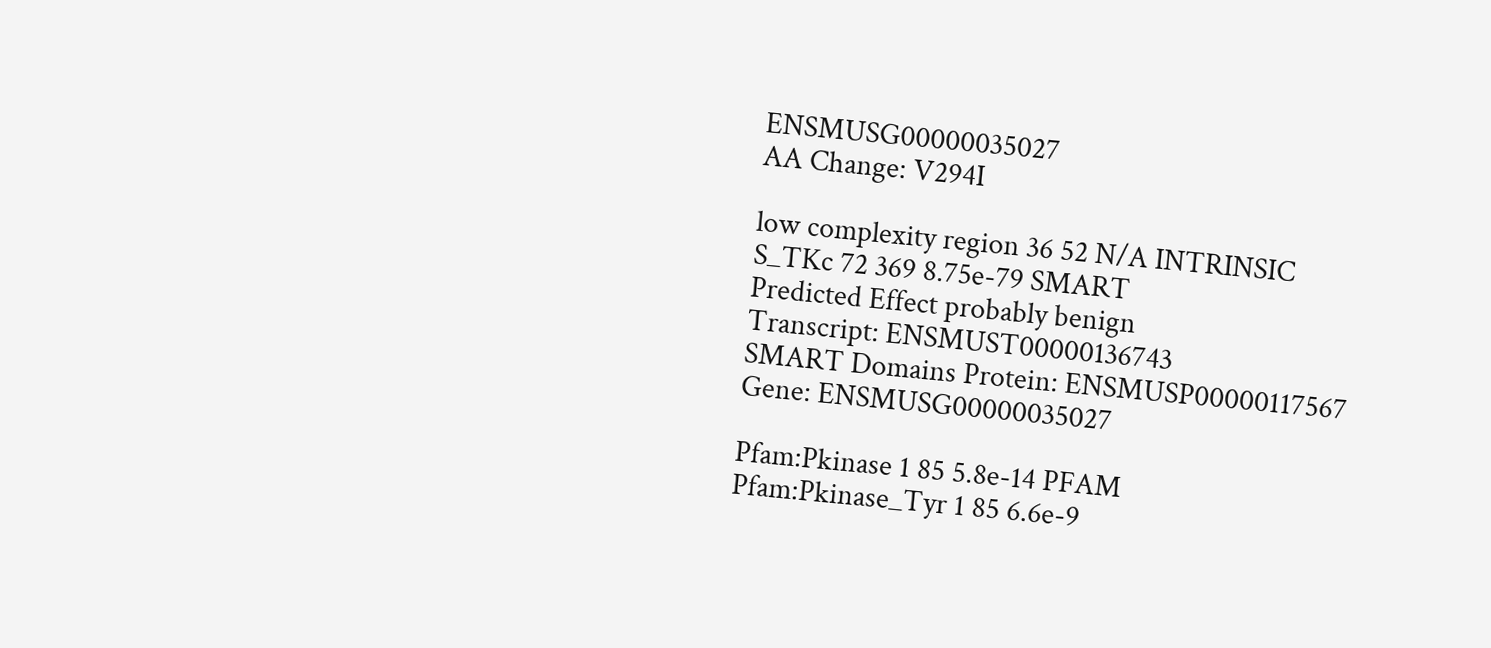ENSMUSG00000035027
AA Change: V294I

low complexity region 36 52 N/A INTRINSIC
S_TKc 72 369 8.75e-79 SMART
Predicted Effect probably benign
Transcript: ENSMUST00000136743
SMART Domains Protein: ENSMUSP00000117567
Gene: ENSMUSG00000035027

Pfam:Pkinase 1 85 5.8e-14 PFAM
Pfam:Pkinase_Tyr 1 85 6.6e-9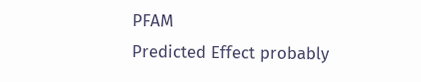PFAM
Predicted Effect probably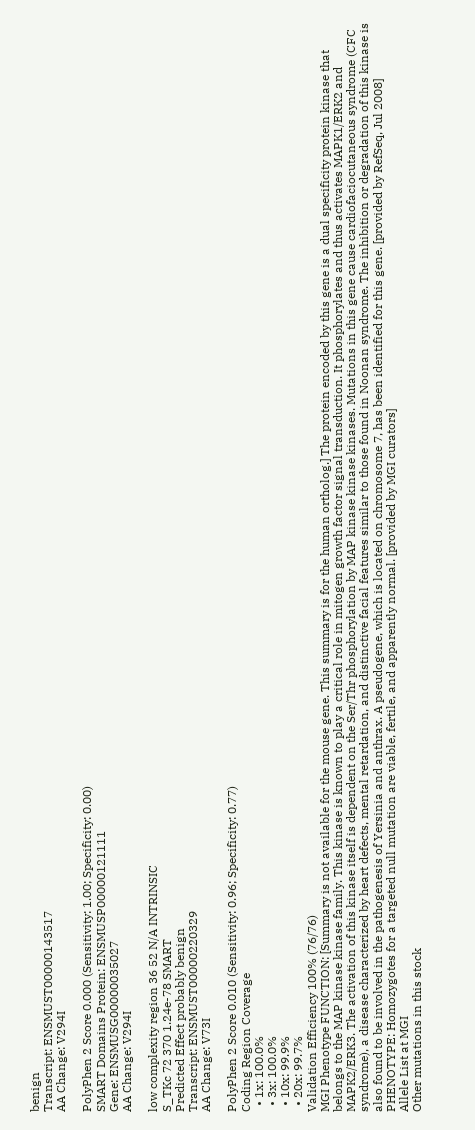benign
Transcript: ENSMUST00000143517
AA Change: V294I

PolyPhen 2 Score 0.000 (Sensitivity: 1.00; Specificity: 0.00)
SMART Domains Protein: ENSMUSP00000121111
Gene: ENSMUSG00000035027
AA Change: V294I

low complexity region 36 52 N/A INTRINSIC
S_TKc 72 370 1.24e-78 SMART
Predicted Effect probably benign
Transcript: ENSMUST00000220329
AA Change: V73I

PolyPhen 2 Score 0.010 (Sensitivity: 0.96; Specificity: 0.77)
Coding Region Coverage
  • 1x: 100.0%
  • 3x: 100.0%
  • 10x: 99.9%
  • 20x: 99.7%
Validation Efficiency 100% (76/76)
MGI Phenotype FUNCTION: [Summary is not available for the mouse gene. This summary is for the human ortholog.] The protein encoded by this gene is a dual specificity protein kinase that belongs to the MAP kinase kinase family. This kinase is known to play a critical role in mitogen growth factor signal transduction. It phosphorylates and thus activates MAPK1/ERK2 and MAPK2/ERK3. The activation of this kinase itself is dependent on the Ser/Thr phosphorylation by MAP kinase kinase kinases. Mutations in this gene cause cardiofaciocutaneous syndrome (CFC syndrome), a disease characterized by heart defects, mental retardation, and distinctive facial features similar to those found in Noonan syndrome. The inhibition or degradation of this kinase is also found to be involved in the pathogenesis of Yersinia and anthrax. A pseudogene, which is located on chromosome 7, has been identified for this gene. [provided by RefSeq, Jul 2008]
PHENOTYPE: Homozygotes for a targeted null mutation are viable, fertile, and apparently normal. [provided by MGI curators]
Allele List at MGI
Other mutations in this stock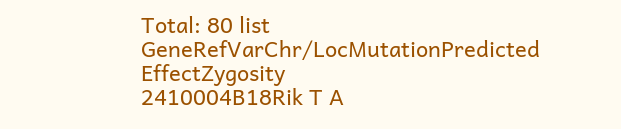Total: 80 list
GeneRefVarChr/LocMutationPredicted EffectZygosity
2410004B18Rik T A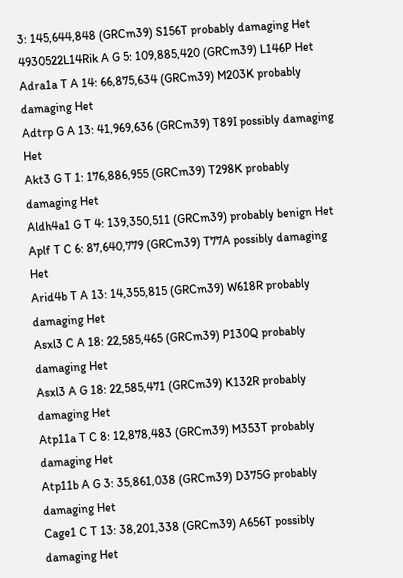3: 145,644,848 (GRCm39) S156T probably damaging Het
4930522L14Rik A G 5: 109,885,420 (GRCm39) L146P Het
Adra1a T A 14: 66,875,634 (GRCm39) M203K probably damaging Het
Adtrp G A 13: 41,969,636 (GRCm39) T89I possibly damaging Het
Akt3 G T 1: 176,886,955 (GRCm39) T298K probably damaging Het
Aldh4a1 G T 4: 139,350,511 (GRCm39) probably benign Het
Aplf T C 6: 87,640,779 (GRCm39) T77A possibly damaging Het
Arid4b T A 13: 14,355,815 (GRCm39) W618R probably damaging Het
Asxl3 C A 18: 22,585,465 (GRCm39) P130Q probably damaging Het
Asxl3 A G 18: 22,585,471 (GRCm39) K132R probably damaging Het
Atp11a T C 8: 12,878,483 (GRCm39) M353T probably damaging Het
Atp11b A G 3: 35,861,038 (GRCm39) D375G probably damaging Het
Cage1 C T 13: 38,201,338 (GRCm39) A656T possibly damaging Het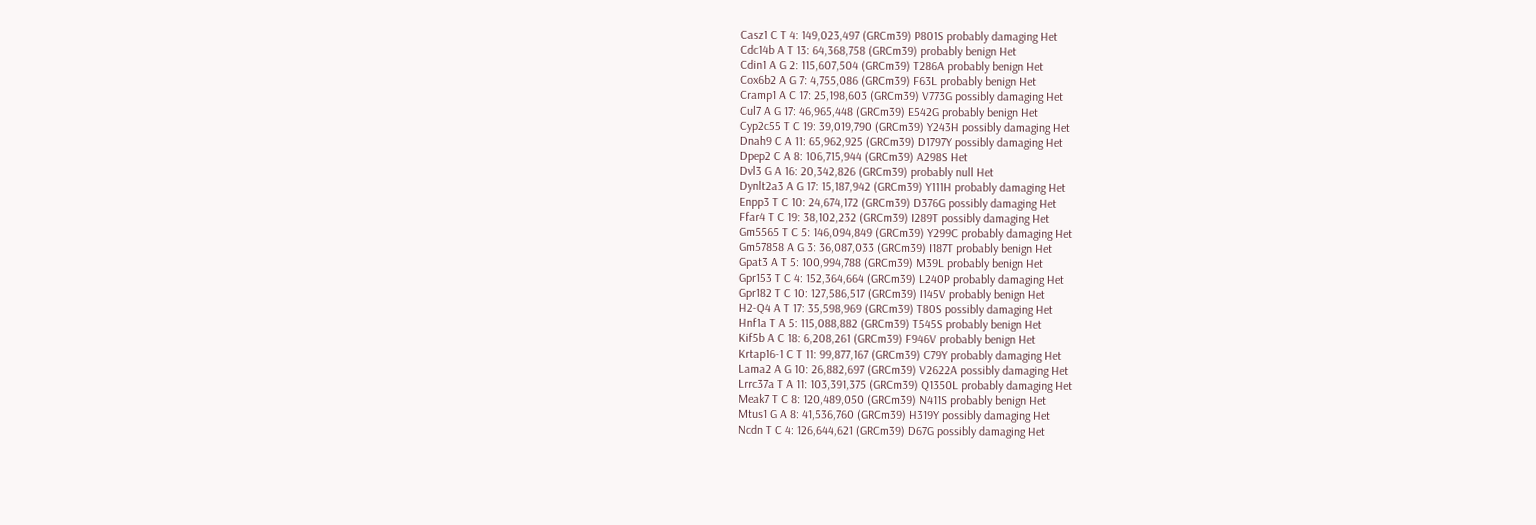Casz1 C T 4: 149,023,497 (GRCm39) P801S probably damaging Het
Cdc14b A T 13: 64,368,758 (GRCm39) probably benign Het
Cdin1 A G 2: 115,607,504 (GRCm39) T286A probably benign Het
Cox6b2 A G 7: 4,755,086 (GRCm39) F63L probably benign Het
Cramp1 A C 17: 25,198,603 (GRCm39) V773G possibly damaging Het
Cul7 A G 17: 46,965,448 (GRCm39) E542G probably benign Het
Cyp2c55 T C 19: 39,019,790 (GRCm39) Y243H possibly damaging Het
Dnah9 C A 11: 65,962,925 (GRCm39) D1797Y possibly damaging Het
Dpep2 C A 8: 106,715,944 (GRCm39) A298S Het
Dvl3 G A 16: 20,342,826 (GRCm39) probably null Het
Dynlt2a3 A G 17: 15,187,942 (GRCm39) Y111H probably damaging Het
Enpp3 T C 10: 24,674,172 (GRCm39) D376G possibly damaging Het
Ffar4 T C 19: 38,102,232 (GRCm39) I289T possibly damaging Het
Gm5565 T C 5: 146,094,849 (GRCm39) Y299C probably damaging Het
Gm57858 A G 3: 36,087,033 (GRCm39) I187T probably benign Het
Gpat3 A T 5: 100,994,788 (GRCm39) M39L probably benign Het
Gpr153 T C 4: 152,364,664 (GRCm39) L240P probably damaging Het
Gpr182 T C 10: 127,586,517 (GRCm39) I145V probably benign Het
H2-Q4 A T 17: 35,598,969 (GRCm39) T80S possibly damaging Het
Hnf1a T A 5: 115,088,882 (GRCm39) T545S probably benign Het
Kif5b A C 18: 6,208,261 (GRCm39) F946V probably benign Het
Krtap16-1 C T 11: 99,877,167 (GRCm39) C79Y probably damaging Het
Lama2 A G 10: 26,882,697 (GRCm39) V2622A possibly damaging Het
Lrrc37a T A 11: 103,391,375 (GRCm39) Q1350L probably damaging Het
Meak7 T C 8: 120,489,050 (GRCm39) N411S probably benign Het
Mtus1 G A 8: 41,536,760 (GRCm39) H319Y possibly damaging Het
Ncdn T C 4: 126,644,621 (GRCm39) D67G possibly damaging Het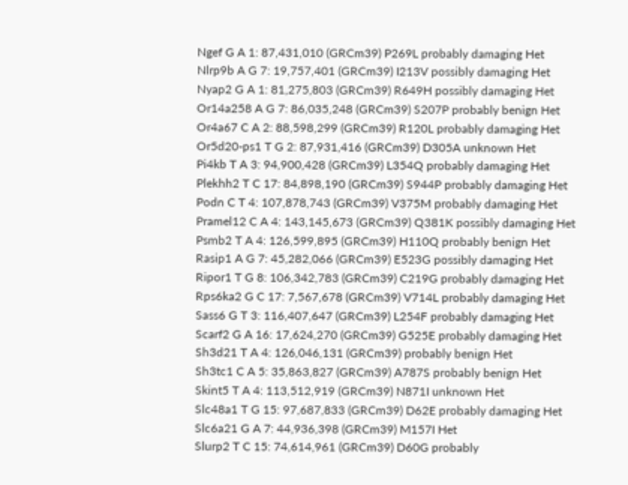Ngef G A 1: 87,431,010 (GRCm39) P269L probably damaging Het
Nlrp9b A G 7: 19,757,401 (GRCm39) I213V possibly damaging Het
Nyap2 G A 1: 81,275,803 (GRCm39) R649H possibly damaging Het
Or14a258 A G 7: 86,035,248 (GRCm39) S207P probably benign Het
Or4a67 C A 2: 88,598,299 (GRCm39) R120L probably damaging Het
Or5d20-ps1 T G 2: 87,931,416 (GRCm39) D305A unknown Het
Pi4kb T A 3: 94,900,428 (GRCm39) L354Q probably damaging Het
Plekhh2 T C 17: 84,898,190 (GRCm39) S944P probably damaging Het
Podn C T 4: 107,878,743 (GRCm39) V375M probably damaging Het
Pramel12 C A 4: 143,145,673 (GRCm39) Q381K possibly damaging Het
Psmb2 T A 4: 126,599,895 (GRCm39) H110Q probably benign Het
Rasip1 A G 7: 45,282,066 (GRCm39) E523G possibly damaging Het
Ripor1 T G 8: 106,342,783 (GRCm39) C219G probably damaging Het
Rps6ka2 G C 17: 7,567,678 (GRCm39) V714L probably damaging Het
Sass6 G T 3: 116,407,647 (GRCm39) L254F probably damaging Het
Scarf2 G A 16: 17,624,270 (GRCm39) G525E probably damaging Het
Sh3d21 T A 4: 126,046,131 (GRCm39) probably benign Het
Sh3tc1 C A 5: 35,863,827 (GRCm39) A787S probably benign Het
Skint5 T A 4: 113,512,919 (GRCm39) N871I unknown Het
Slc48a1 T G 15: 97,687,833 (GRCm39) D62E probably damaging Het
Slc6a21 G A 7: 44,936,398 (GRCm39) M157I Het
Slurp2 T C 15: 74,614,961 (GRCm39) D60G probably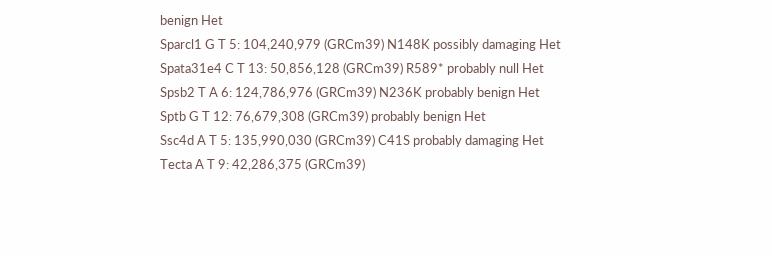benign Het
Sparcl1 G T 5: 104,240,979 (GRCm39) N148K possibly damaging Het
Spata31e4 C T 13: 50,856,128 (GRCm39) R589* probably null Het
Spsb2 T A 6: 124,786,976 (GRCm39) N236K probably benign Het
Sptb G T 12: 76,679,308 (GRCm39) probably benign Het
Ssc4d A T 5: 135,990,030 (GRCm39) C41S probably damaging Het
Tecta A T 9: 42,286,375 (GRCm39)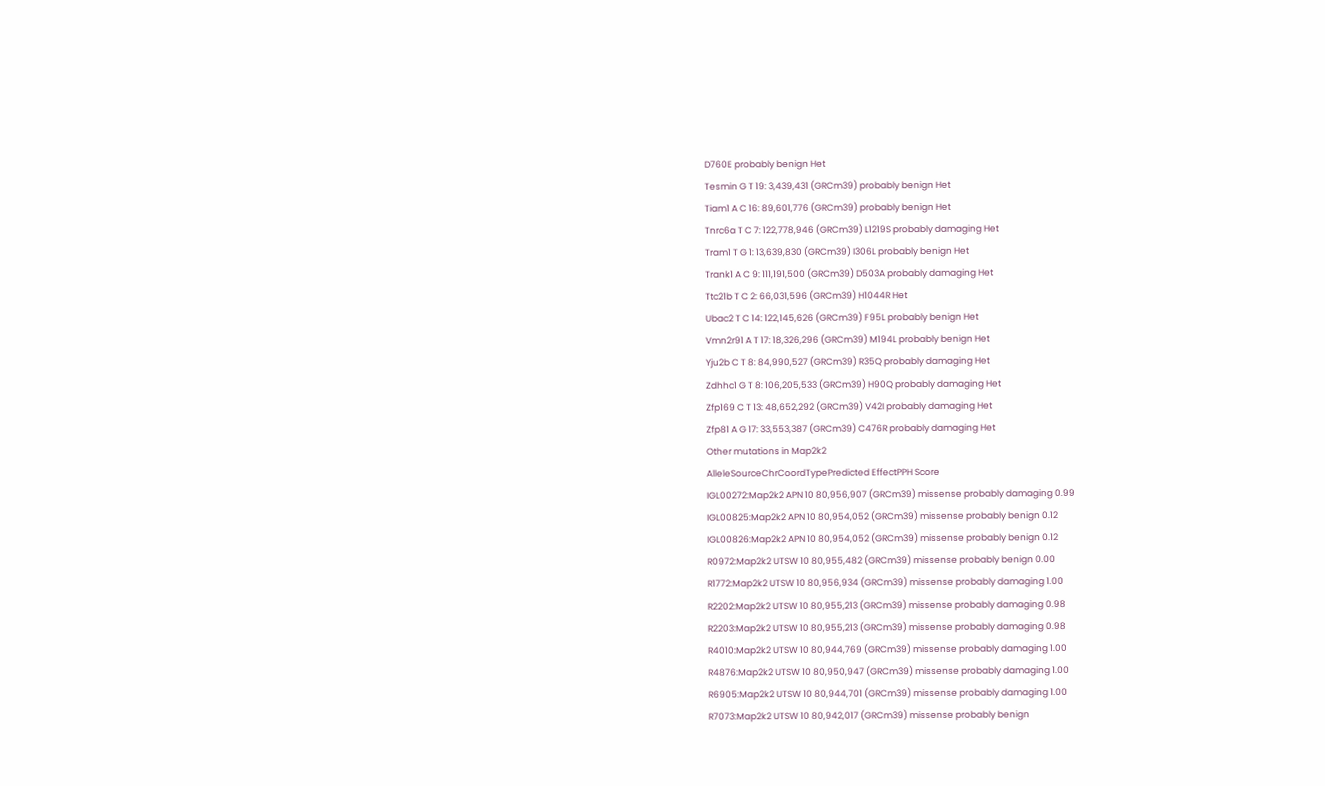D760E probably benign Het
Tesmin G T 19: 3,439,431 (GRCm39) probably benign Het
Tiam1 A C 16: 89,601,776 (GRCm39) probably benign Het
Tnrc6a T C 7: 122,778,946 (GRCm39) L1219S probably damaging Het
Tram1 T G 1: 13,639,830 (GRCm39) I306L probably benign Het
Trank1 A C 9: 111,191,500 (GRCm39) D503A probably damaging Het
Ttc21b T C 2: 66,031,596 (GRCm39) H1044R Het
Ubac2 T C 14: 122,145,626 (GRCm39) F95L probably benign Het
Vmn2r91 A T 17: 18,326,296 (GRCm39) M194L probably benign Het
Yju2b C T 8: 84,990,527 (GRCm39) R35Q probably damaging Het
Zdhhc1 G T 8: 106,205,533 (GRCm39) H90Q probably damaging Het
Zfp169 C T 13: 48,652,292 (GRCm39) V42I probably damaging Het
Zfp81 A G 17: 33,553,387 (GRCm39) C476R probably damaging Het
Other mutations in Map2k2
AlleleSourceChrCoordTypePredicted EffectPPH Score
IGL00272:Map2k2 APN 10 80,956,907 (GRCm39) missense probably damaging 0.99
IGL00825:Map2k2 APN 10 80,954,052 (GRCm39) missense probably benign 0.12
IGL00826:Map2k2 APN 10 80,954,052 (GRCm39) missense probably benign 0.12
R0972:Map2k2 UTSW 10 80,955,482 (GRCm39) missense probably benign 0.00
R1772:Map2k2 UTSW 10 80,956,934 (GRCm39) missense probably damaging 1.00
R2202:Map2k2 UTSW 10 80,955,213 (GRCm39) missense probably damaging 0.98
R2203:Map2k2 UTSW 10 80,955,213 (GRCm39) missense probably damaging 0.98
R4010:Map2k2 UTSW 10 80,944,769 (GRCm39) missense probably damaging 1.00
R4876:Map2k2 UTSW 10 80,950,947 (GRCm39) missense probably damaging 1.00
R6905:Map2k2 UTSW 10 80,944,701 (GRCm39) missense probably damaging 1.00
R7073:Map2k2 UTSW 10 80,942,017 (GRCm39) missense probably benign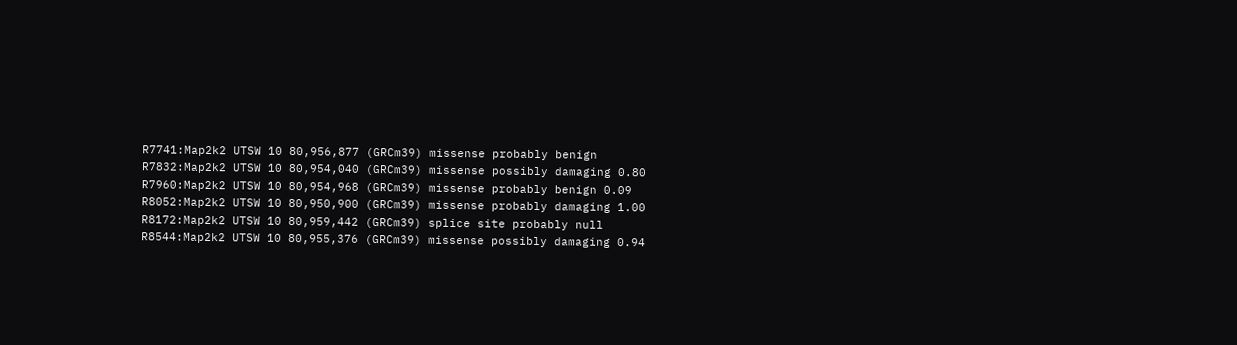R7741:Map2k2 UTSW 10 80,956,877 (GRCm39) missense probably benign
R7832:Map2k2 UTSW 10 80,954,040 (GRCm39) missense possibly damaging 0.80
R7960:Map2k2 UTSW 10 80,954,968 (GRCm39) missense probably benign 0.09
R8052:Map2k2 UTSW 10 80,950,900 (GRCm39) missense probably damaging 1.00
R8172:Map2k2 UTSW 10 80,959,442 (GRCm39) splice site probably null
R8544:Map2k2 UTSW 10 80,955,376 (GRCm39) missense possibly damaging 0.94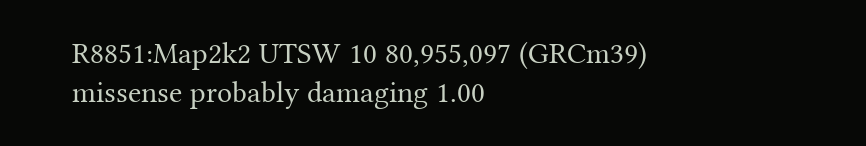R8851:Map2k2 UTSW 10 80,955,097 (GRCm39) missense probably damaging 1.00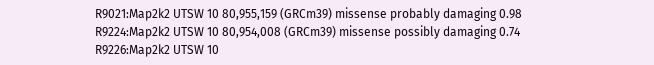R9021:Map2k2 UTSW 10 80,955,159 (GRCm39) missense probably damaging 0.98
R9224:Map2k2 UTSW 10 80,954,008 (GRCm39) missense possibly damaging 0.74
R9226:Map2k2 UTSW 10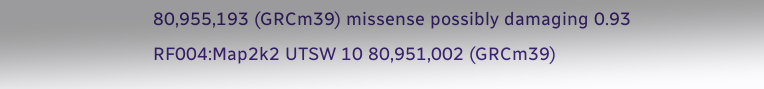80,955,193 (GRCm39) missense possibly damaging 0.93
RF004:Map2k2 UTSW 10 80,951,002 (GRCm39)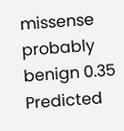missense probably benign 0.35
Predicted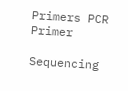Primers PCR Primer

Sequencing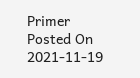Primer
Posted On 2021-11-19